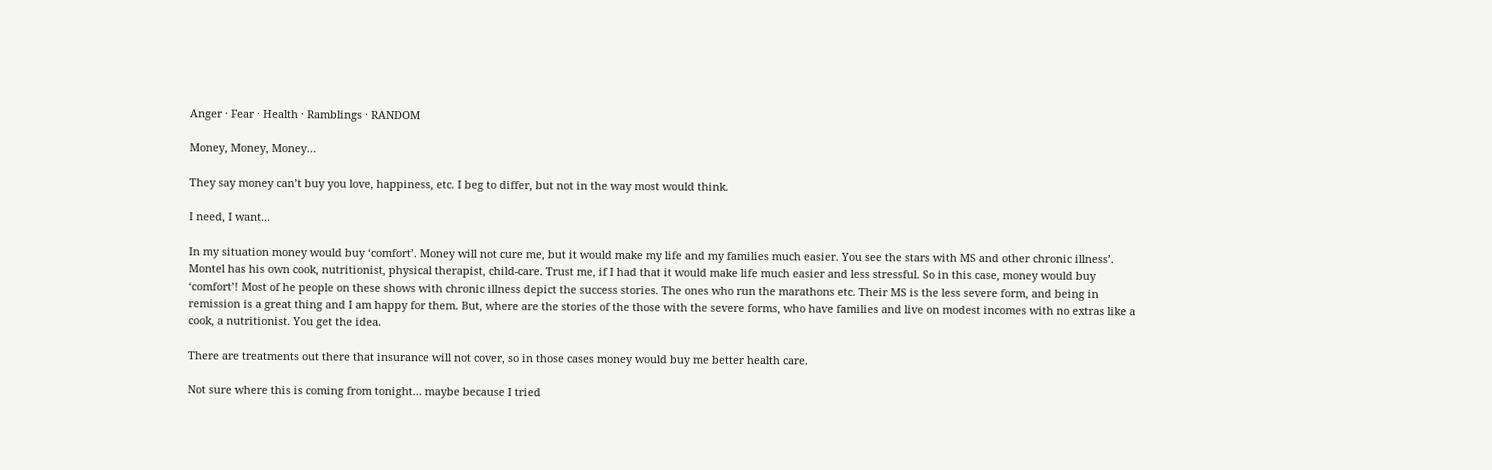Anger · Fear · Health · Ramblings · RANDOM

Money, Money, Money…

They say money can’t buy you love, happiness, etc. I beg to differ, but not in the way most would think.

I need, I want...

In my situation money would buy ‘comfort’. Money will not cure me, but it would make my life and my families much easier. You see the stars with MS and other chronic illness’. Montel has his own cook, nutritionist, physical therapist, child-care. Trust me, if I had that it would make life much easier and less stressful. So in this case, money would buy ‘comfort’! Most of he people on these shows with chronic illness depict the success stories. The ones who run the marathons etc. Their MS is the less severe form, and being in remission is a great thing and I am happy for them. But, where are the stories of the those with the severe forms, who have families and live on modest incomes with no extras like a cook, a nutritionist. You get the idea.

There are treatments out there that insurance will not cover, so in those cases money would buy me better health care.

Not sure where this is coming from tonight… maybe because I tried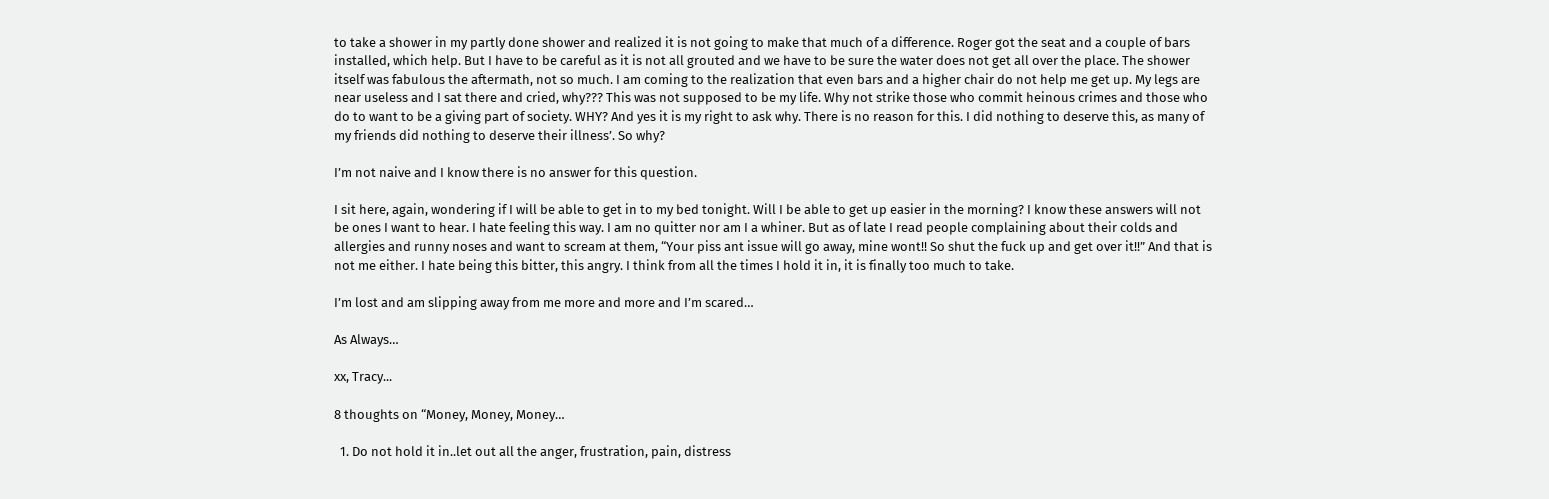to take a shower in my partly done shower and realized it is not going to make that much of a difference. Roger got the seat and a couple of bars installed, which help. But I have to be careful as it is not all grouted and we have to be sure the water does not get all over the place. The shower itself was fabulous the aftermath, not so much. I am coming to the realization that even bars and a higher chair do not help me get up. My legs are near useless and I sat there and cried, why??? This was not supposed to be my life. Why not strike those who commit heinous crimes and those who do to want to be a giving part of society. WHY? And yes it is my right to ask why. There is no reason for this. I did nothing to deserve this, as many of my friends did nothing to deserve their illness’. So why?

I’m not naive and I know there is no answer for this question.

I sit here, again, wondering if I will be able to get in to my bed tonight. Will I be able to get up easier in the morning? I know these answers will not be ones I want to hear. I hate feeling this way. I am no quitter nor am I a whiner. But as of late I read people complaining about their colds and allergies and runny noses and want to scream at them, “Your piss ant issue will go away, mine wont!! So shut the fuck up and get over it!!” And that is not me either. I hate being this bitter, this angry. I think from all the times I hold it in, it is finally too much to take.

I’m lost and am slipping away from me more and more and I’m scared…

As Always…

xx, Tracy...

8 thoughts on “Money, Money, Money…

  1. Do not hold it in..let out all the anger, frustration, pain, distress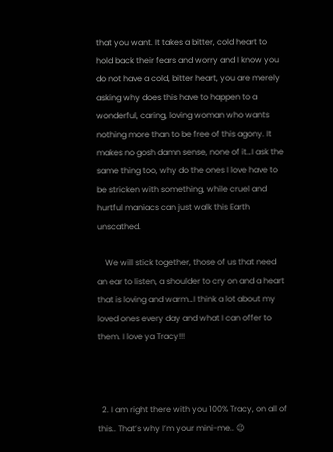that you want. It takes a bitter, cold heart to hold back their fears and worry and I know you do not have a cold, bitter heart, you are merely asking why does this have to happen to a wonderful, caring, loving woman who wants nothing more than to be free of this agony. It makes no gosh damn sense, none of it…I ask the same thing too, why do the ones I love have to be stricken with something, while cruel and hurtful maniacs can just walk this Earth unscathed.

    We will stick together, those of us that need an ear to listen, a shoulder to cry on and a heart that is loving and warm…I think a lot about my loved ones every day and what I can offer to them. I love ya Tracy!!!



  2. I am right there with you 100% Tracy, on all of this.. That’s why I’m your mini-me.. 😉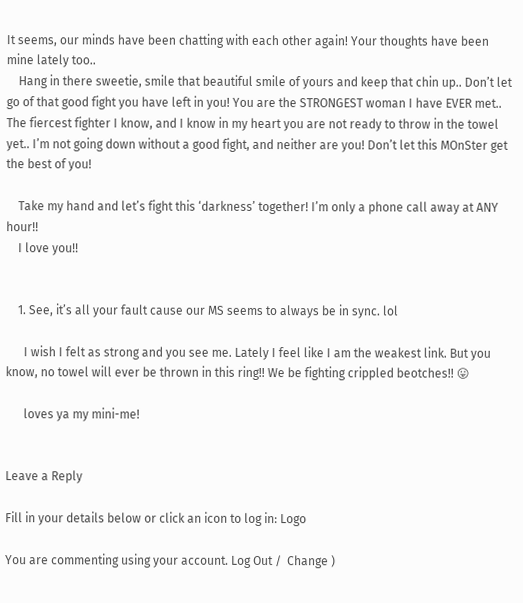It seems, our minds have been chatting with each other again! Your thoughts have been mine lately too..
    Hang in there sweetie, smile that beautiful smile of yours and keep that chin up.. Don’t let go of that good fight you have left in you! You are the STRONGEST woman I have EVER met.. The fiercest fighter I know, and I know in my heart you are not ready to throw in the towel yet.. I’m not going down without a good fight, and neither are you! Don’t let this MOnSter get the best of you!

    Take my hand and let’s fight this ‘darkness’ together! I’m only a phone call away at ANY hour!!
    I love you!!


    1. See, it’s all your fault cause our MS seems to always be in sync. lol

      I wish I felt as strong and you see me. Lately I feel like I am the weakest link. But you know, no towel will ever be thrown in this ring!! We be fighting crippled beotches!! 😛

      loves ya my mini-me!


Leave a Reply

Fill in your details below or click an icon to log in: Logo

You are commenting using your account. Log Out /  Change )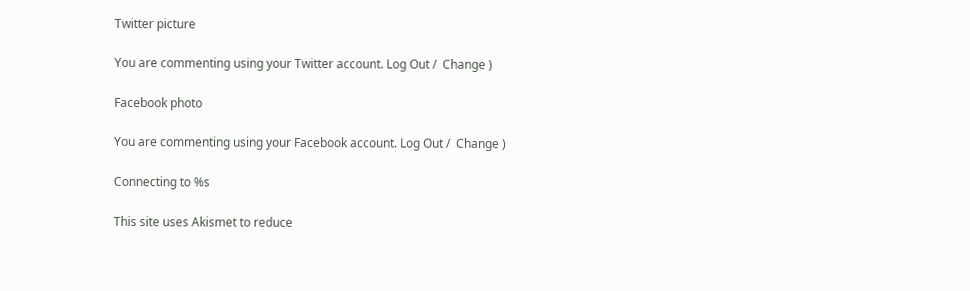Twitter picture

You are commenting using your Twitter account. Log Out /  Change )

Facebook photo

You are commenting using your Facebook account. Log Out /  Change )

Connecting to %s

This site uses Akismet to reduce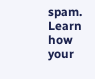spam. Learn how your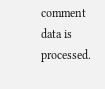comment data is processed.